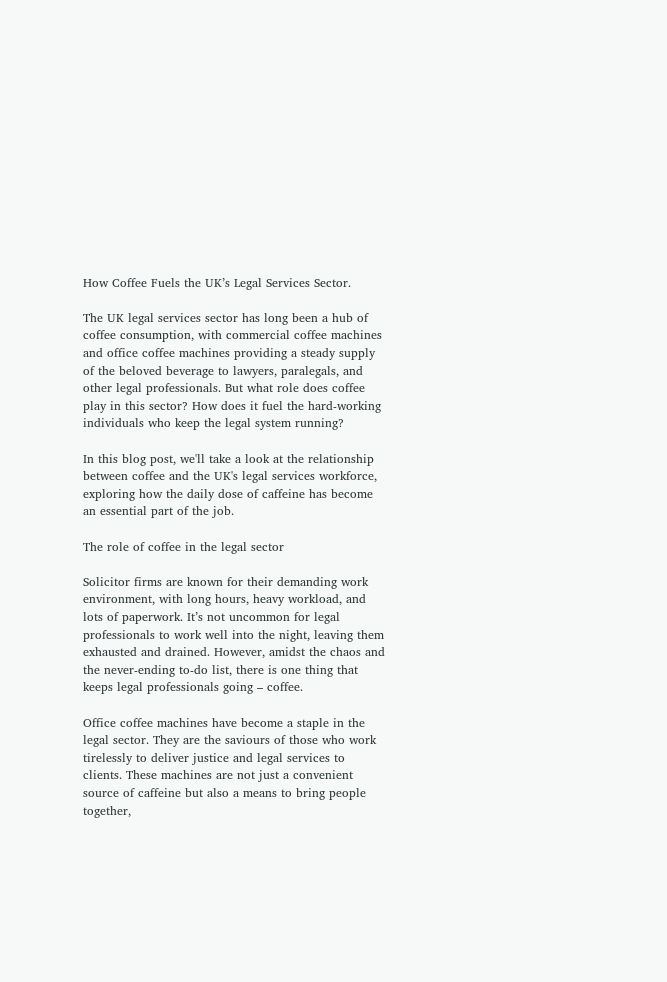How Coffee Fuels the UK’s Legal Services Sector.

The UK legal services sector has long been a hub of coffee consumption, with commercial coffee machines and office coffee machines providing a steady supply of the beloved beverage to lawyers, paralegals, and other legal professionals. But what role does coffee play in this sector? How does it fuel the hard-working individuals who keep the legal system running?

In this blog post, we'll take a look at the relationship between coffee and the UK's legal services workforce, exploring how the daily dose of caffeine has become an essential part of the job.

The role of coffee in the legal sector

Solicitor firms are known for their demanding work environment, with long hours, heavy workload, and lots of paperwork. It’s not uncommon for legal professionals to work well into the night, leaving them exhausted and drained. However, amidst the chaos and the never-ending to-do list, there is one thing that keeps legal professionals going – coffee.

Office coffee machines have become a staple in the legal sector. They are the saviours of those who work tirelessly to deliver justice and legal services to clients. These machines are not just a convenient source of caffeine but also a means to bring people together,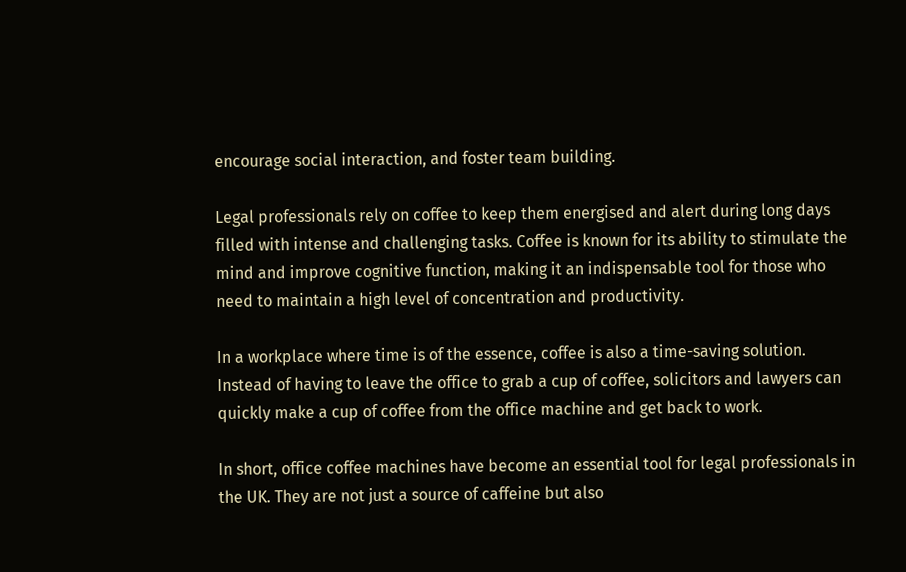encourage social interaction, and foster team building.

Legal professionals rely on coffee to keep them energised and alert during long days filled with intense and challenging tasks. Coffee is known for its ability to stimulate the mind and improve cognitive function, making it an indispensable tool for those who need to maintain a high level of concentration and productivity.

In a workplace where time is of the essence, coffee is also a time-saving solution. Instead of having to leave the office to grab a cup of coffee, solicitors and lawyers can quickly make a cup of coffee from the office machine and get back to work.

In short, office coffee machines have become an essential tool for legal professionals in the UK. They are not just a source of caffeine but also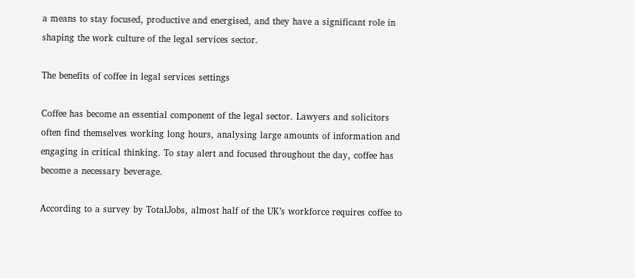a means to stay focused, productive and energised, and they have a significant role in shaping the work culture of the legal services sector.

The benefits of coffee in legal services settings

Coffee has become an essential component of the legal sector. Lawyers and solicitors often find themselves working long hours, analysing large amounts of information and engaging in critical thinking. To stay alert and focused throughout the day, coffee has become a necessary beverage.

According to a survey by TotalJobs, almost half of the UK’s workforce requires coffee to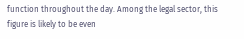function throughout the day. Among the legal sector, this figure is likely to be even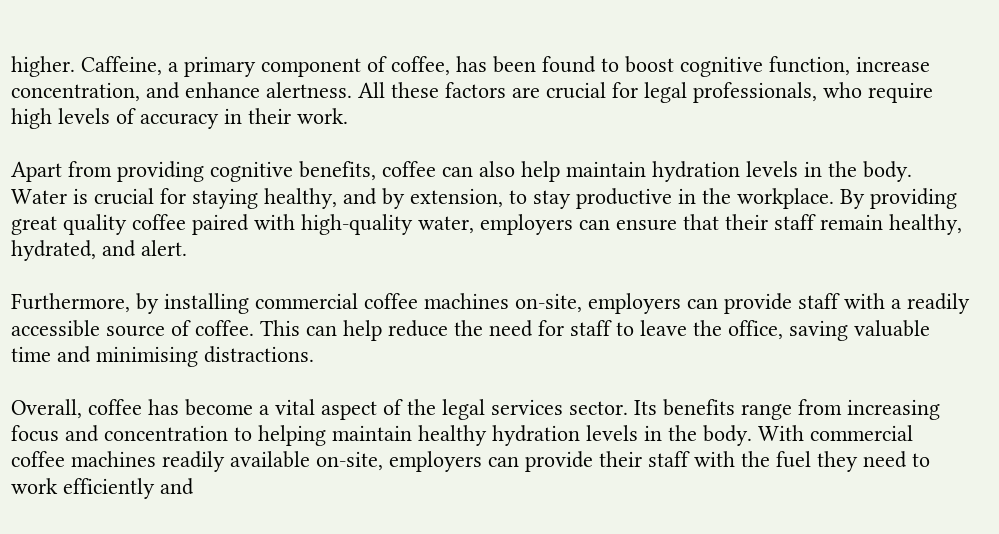higher. Caffeine, a primary component of coffee, has been found to boost cognitive function, increase concentration, and enhance alertness. All these factors are crucial for legal professionals, who require high levels of accuracy in their work.

Apart from providing cognitive benefits, coffee can also help maintain hydration levels in the body. Water is crucial for staying healthy, and by extension, to stay productive in the workplace. By providing great quality coffee paired with high-quality water, employers can ensure that their staff remain healthy, hydrated, and alert.

Furthermore, by installing commercial coffee machines on-site, employers can provide staff with a readily accessible source of coffee. This can help reduce the need for staff to leave the office, saving valuable time and minimising distractions.

Overall, coffee has become a vital aspect of the legal services sector. Its benefits range from increasing focus and concentration to helping maintain healthy hydration levels in the body. With commercial coffee machines readily available on-site, employers can provide their staff with the fuel they need to work efficiently and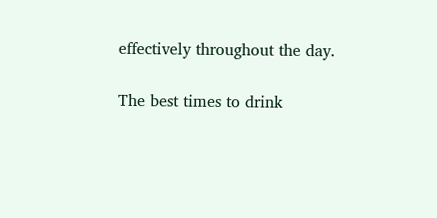effectively throughout the day.

The best times to drink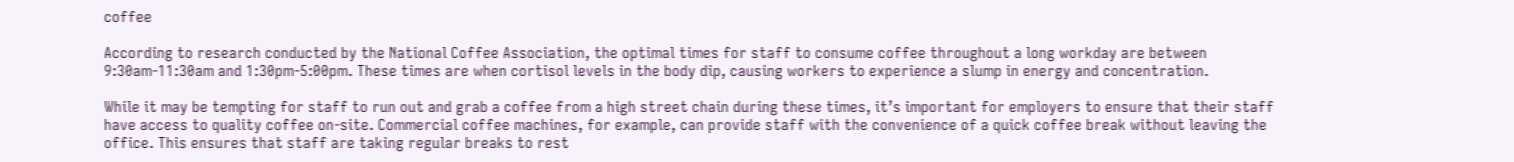coffee

According to research conducted by the National Coffee Association, the optimal times for staff to consume coffee throughout a long workday are between 9:30am-11:30am and 1:30pm-5:00pm. These times are when cortisol levels in the body dip, causing workers to experience a slump in energy and concentration.

While it may be tempting for staff to run out and grab a coffee from a high street chain during these times, it’s important for employers to ensure that their staff have access to quality coffee on-site. Commercial coffee machines, for example, can provide staff with the convenience of a quick coffee break without leaving the office. This ensures that staff are taking regular breaks to rest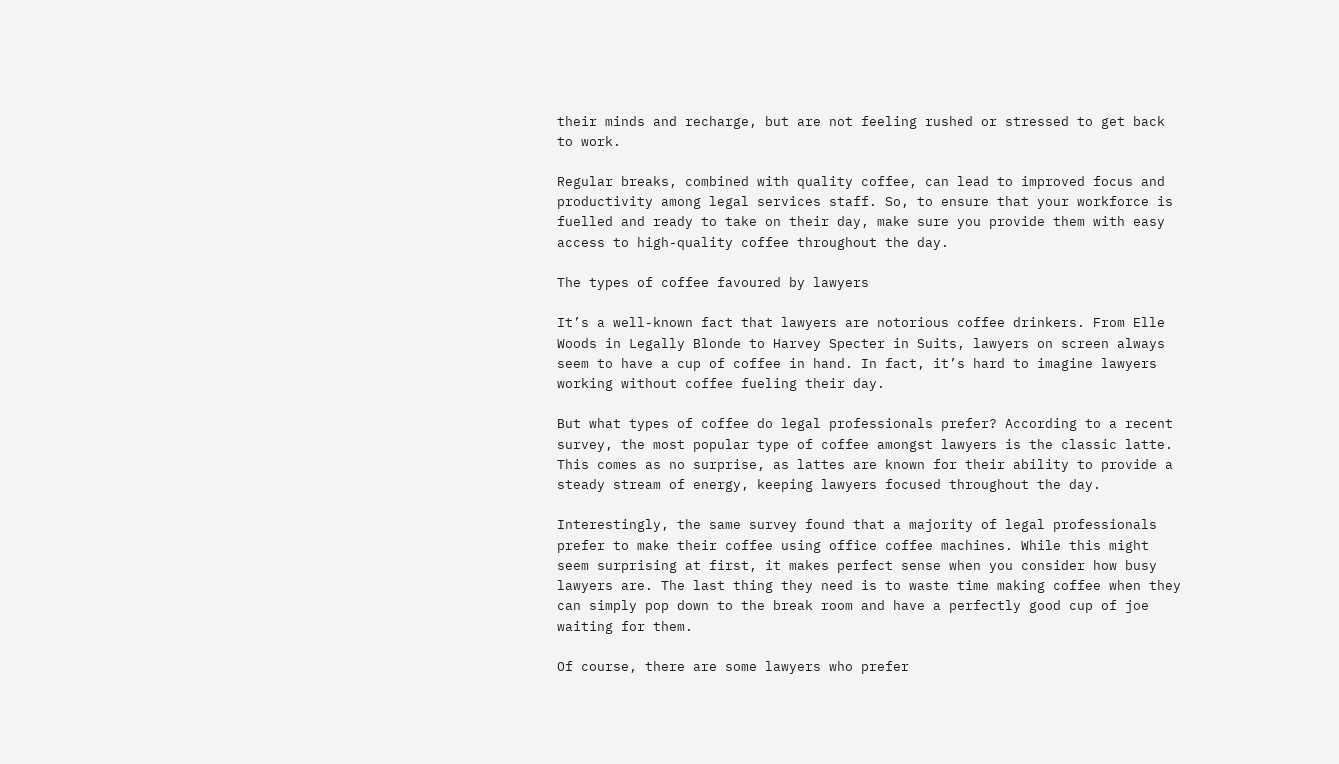their minds and recharge, but are not feeling rushed or stressed to get back to work.

Regular breaks, combined with quality coffee, can lead to improved focus and productivity among legal services staff. So, to ensure that your workforce is fuelled and ready to take on their day, make sure you provide them with easy access to high-quality coffee throughout the day.

The types of coffee favoured by lawyers

It’s a well-known fact that lawyers are notorious coffee drinkers. From Elle Woods in Legally Blonde to Harvey Specter in Suits, lawyers on screen always seem to have a cup of coffee in hand. In fact, it’s hard to imagine lawyers working without coffee fueling their day.

But what types of coffee do legal professionals prefer? According to a recent survey, the most popular type of coffee amongst lawyers is the classic latte. This comes as no surprise, as lattes are known for their ability to provide a steady stream of energy, keeping lawyers focused throughout the day.

Interestingly, the same survey found that a majority of legal professionals prefer to make their coffee using office coffee machines. While this might seem surprising at first, it makes perfect sense when you consider how busy lawyers are. The last thing they need is to waste time making coffee when they can simply pop down to the break room and have a perfectly good cup of joe waiting for them.

Of course, there are some lawyers who prefer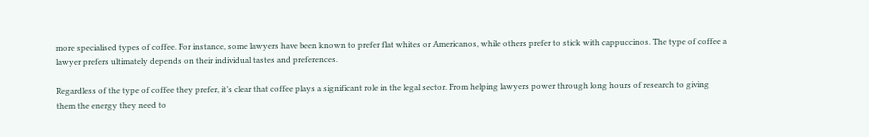more specialised types of coffee. For instance, some lawyers have been known to prefer flat whites or Americanos, while others prefer to stick with cappuccinos. The type of coffee a lawyer prefers ultimately depends on their individual tastes and preferences.

Regardless of the type of coffee they prefer, it’s clear that coffee plays a significant role in the legal sector. From helping lawyers power through long hours of research to giving them the energy they need to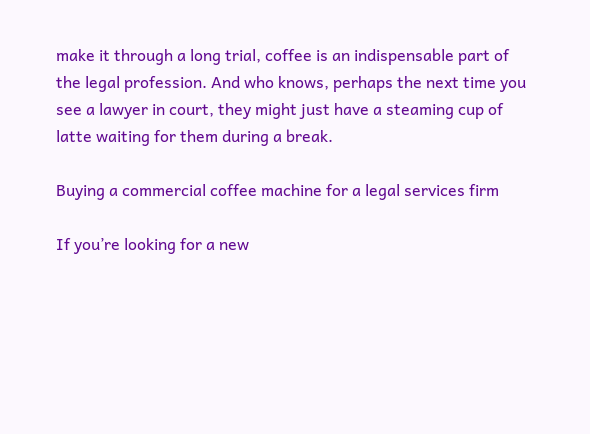make it through a long trial, coffee is an indispensable part of the legal profession. And who knows, perhaps the next time you see a lawyer in court, they might just have a steaming cup of latte waiting for them during a break.

Buying a commercial coffee machine for a legal services firm

If you’re looking for a new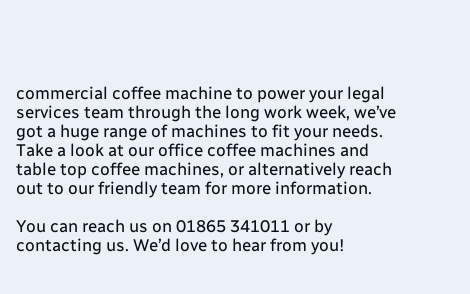commercial coffee machine to power your legal services team through the long work week, we’ve got a huge range of machines to fit your needs. Take a look at our office coffee machines and table top coffee machines, or alternatively reach out to our friendly team for more information.

You can reach us on 01865 341011 or by contacting us. We’d love to hear from you!